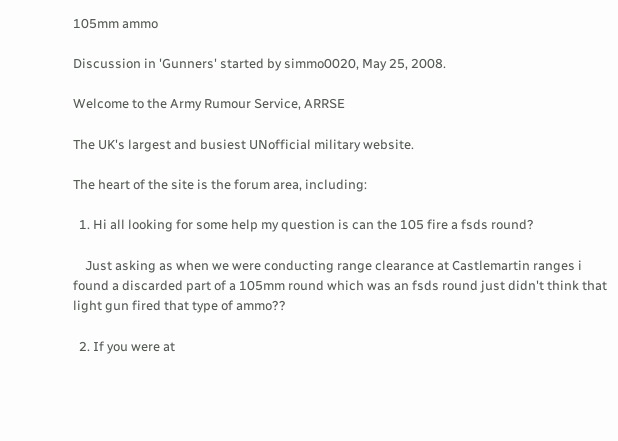105mm ammo

Discussion in 'Gunners' started by simmo0020, May 25, 2008.

Welcome to the Army Rumour Service, ARRSE

The UK's largest and busiest UNofficial military website.

The heart of the site is the forum area, including:

  1. Hi all looking for some help my question is can the 105 fire a fsds round?

    Just asking as when we were conducting range clearance at Castlemartin ranges i found a discarded part of a 105mm round which was an fsds round just didn't think that light gun fired that type of ammo??

  2. If you were at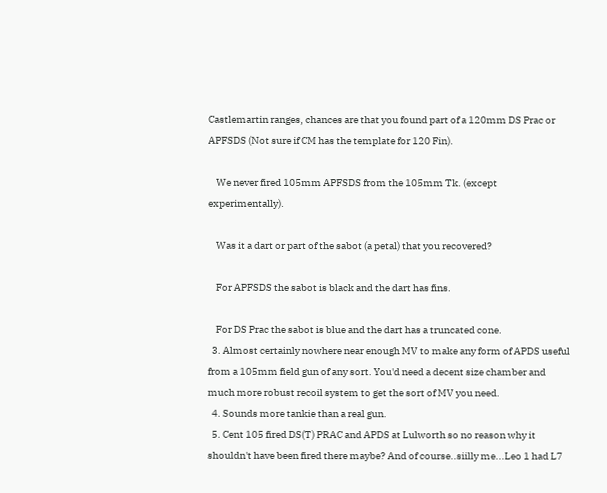Castlemartin ranges, chances are that you found part of a 120mm DS Prac or APFSDS (Not sure if CM has the template for 120 Fin).

    We never fired 105mm APFSDS from the 105mm Tk. (except experimentally).

    Was it a dart or part of the sabot (a petal) that you recovered?

    For APFSDS the sabot is black and the dart has fins.

    For DS Prac the sabot is blue and the dart has a truncated cone.
  3. Almost certainly nowhere near enough MV to make any form of APDS useful from a 105mm field gun of any sort. You'd need a decent size chamber and much more robust recoil system to get the sort of MV you need.
  4. Sounds more tankie than a real gun.
  5. Cent 105 fired DS(T) PRAC and APDS at Lulworth so no reason why it shouldn't have been fired there maybe? And of course..siilly me...Leo 1 had L7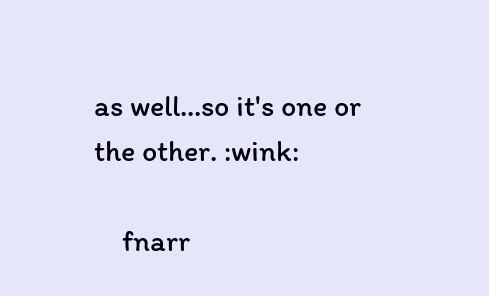as well...so it's one or the other. :wink:

    fnarr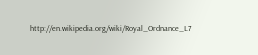http://en.wikipedia.org/wiki/Royal_Ordnance_L7